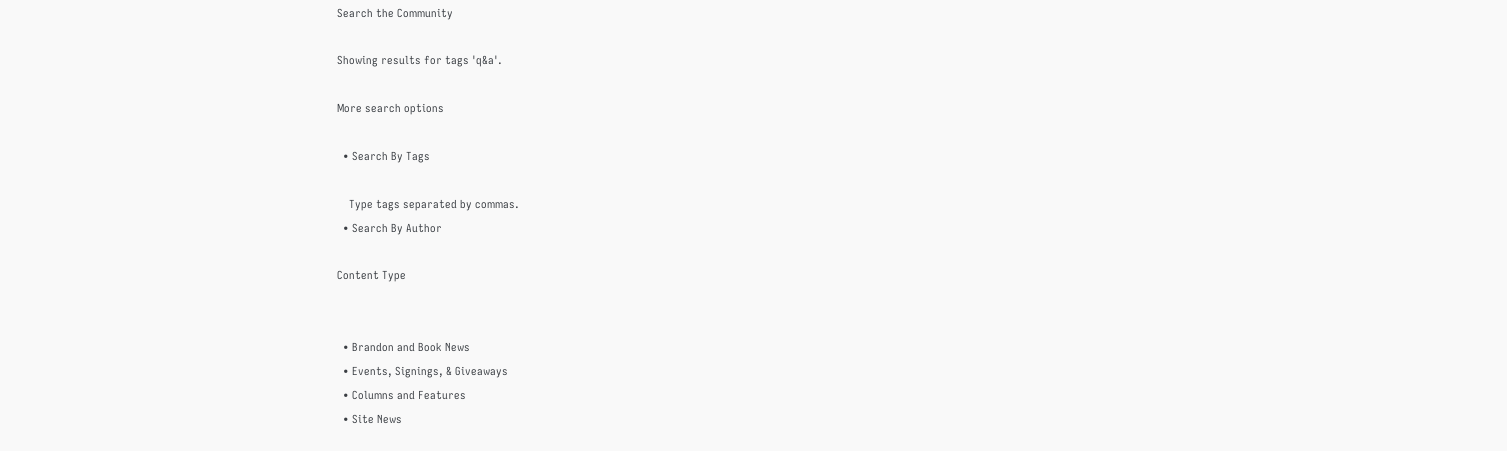Search the Community

Showing results for tags 'q&a'.

More search options

  • Search By Tags

    Type tags separated by commas.
  • Search By Author

Content Type


  • Brandon and Book News
  • Events, Signings, & Giveaways
  • Columns and Features
  • Site News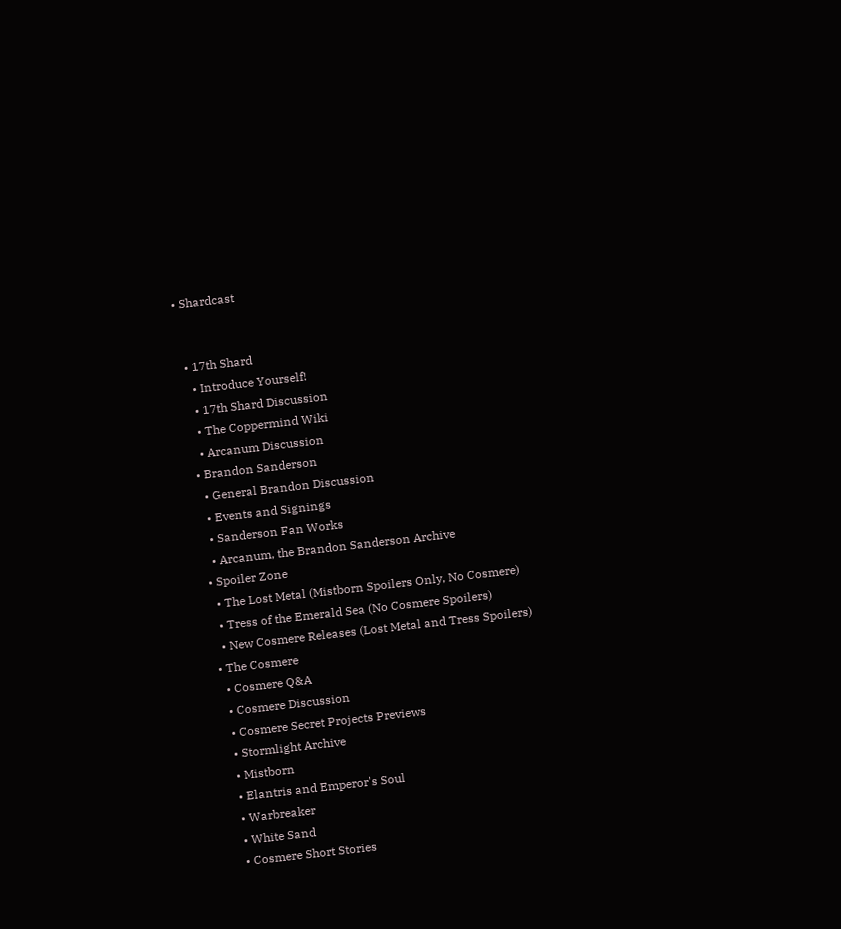• Shardcast


  • 17th Shard
    • Introduce Yourself!
    • 17th Shard Discussion
    • The Coppermind Wiki
    • Arcanum Discussion
  • Brandon Sanderson
    • General Brandon Discussion
    • Events and Signings
    • Sanderson Fan Works
    • Arcanum, the Brandon Sanderson Archive
  • Spoiler Zone
    • The Lost Metal (Mistborn Spoilers Only, No Cosmere)
    • Tress of the Emerald Sea (No Cosmere Spoilers)
    • New Cosmere Releases (Lost Metal and Tress Spoilers)
  • The Cosmere
    • Cosmere Q&A
    • Cosmere Discussion
    • Cosmere Secret Projects Previews
    • Stormlight Archive
    • Mistborn
    • Elantris and Emperor's Soul
    • Warbreaker
    • White Sand
    • Cosmere Short Stories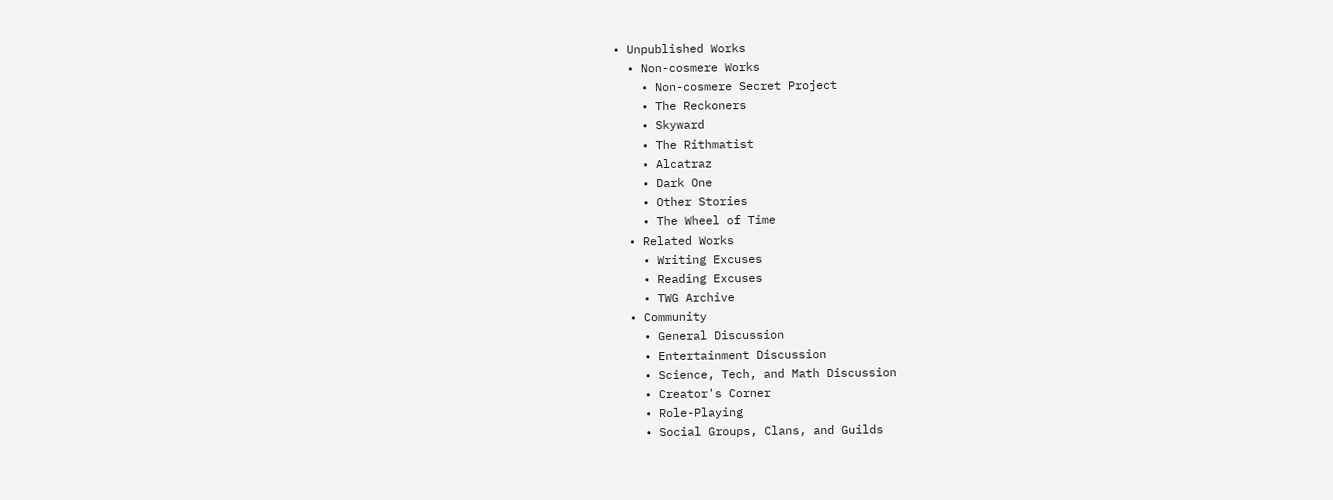• Unpublished Works
  • Non-cosmere Works
    • Non-cosmere Secret Project
    • The Reckoners
    • Skyward
    • The Rithmatist
    • Alcatraz
    • Dark One
    • Other Stories
    • The Wheel of Time
  • Related Works
    • Writing Excuses
    • Reading Excuses
    • TWG Archive
  • Community
    • General Discussion
    • Entertainment Discussion
    • Science, Tech, and Math Discussion
    • Creator's Corner
    • Role-Playing
    • Social Groups, Clans, and Guilds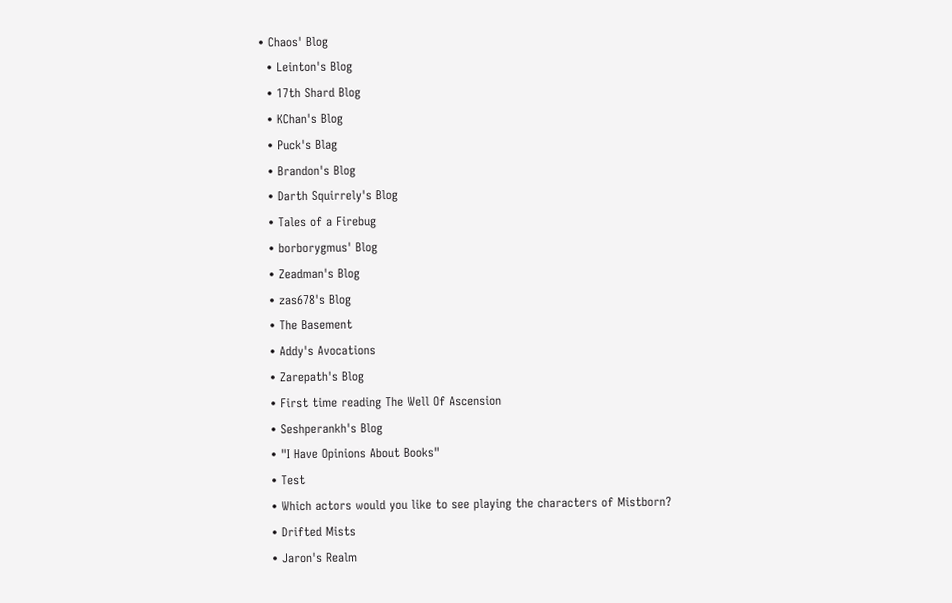• Chaos' Blog
  • Leinton's Blog
  • 17th Shard Blog
  • KChan's Blog
  • Puck's Blag
  • Brandon's Blog
  • Darth Squirrely's Blog
  • Tales of a Firebug
  • borborygmus' Blog
  • Zeadman's Blog
  • zas678's Blog
  • The Basement
  • Addy's Avocations
  • Zarepath's Blog
  • First time reading The Well Of Ascension
  • Seshperankh's Blog
  • "I Have Opinions About Books"
  • Test
  • Which actors would you like to see playing the characters of Mistborn?
  • Drifted Mists
  • Jaron's Realm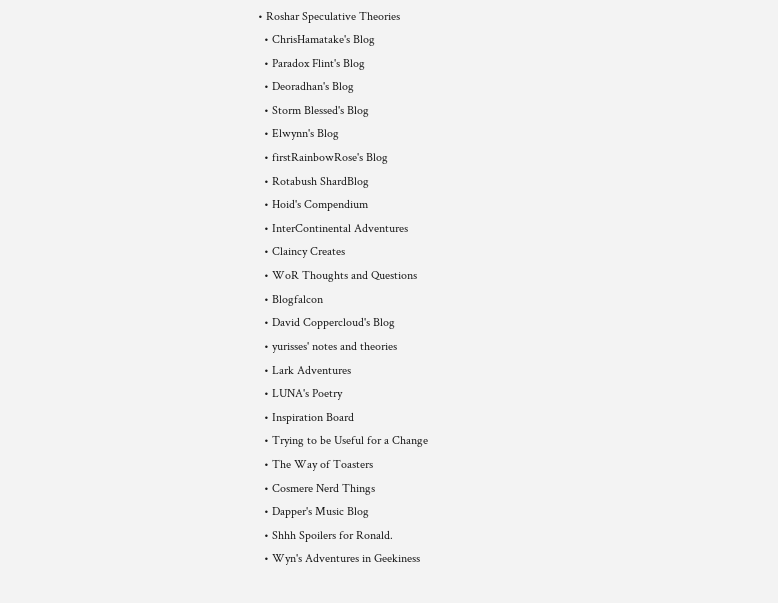• Roshar Speculative Theories
  • ChrisHamatake's Blog
  • Paradox Flint's Blog
  • Deoradhan's Blog
  • Storm Blessed's Blog
  • Elwynn's Blog
  • firstRainbowRose's Blog
  • Rotabush ShardBlog
  • Hoid's Compendium
  • InterContinental Adventures
  • Claincy Creates
  • WoR Thoughts and Questions
  • Blogfalcon
  • David Coppercloud's Blog
  • yurisses' notes and theories
  • Lark Adventures
  • LUNA's Poetry
  • Inspiration Board
  • Trying to be Useful for a Change
  • The Way of Toasters
  • Cosmere Nerd Things
  • Dapper's Music Blog
  • Shhh Spoilers for Ronald.
  • Wyn's Adventures in Geekiness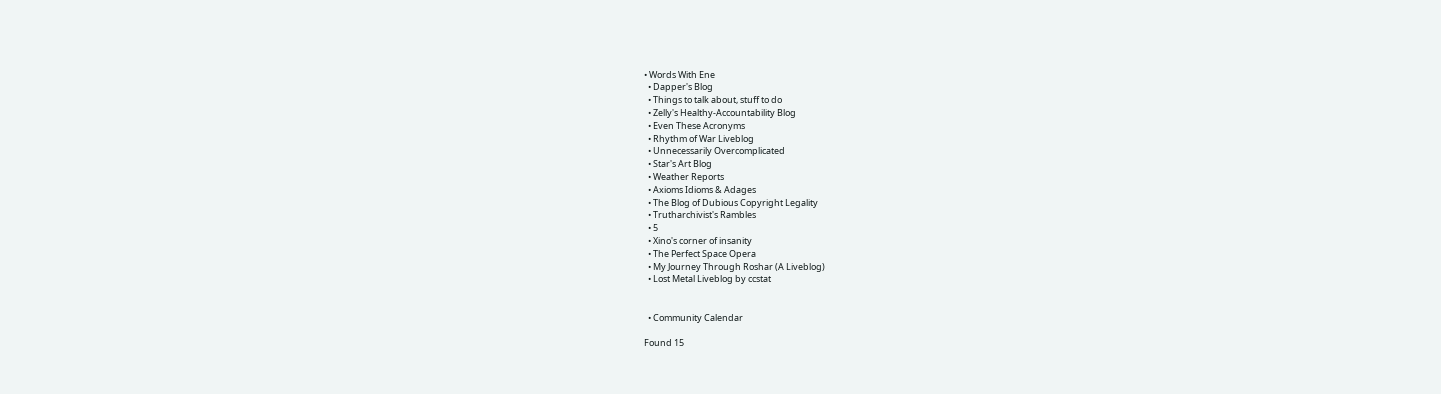• Words With Ene
  • Dapper's Blog
  • Things to talk about, stuff to do
  • Zelly's Healthy-Accountability Blog
  • Even These Acronyms
  • Rhythm of War Liveblog
  • Unnecessarily Overcomplicated
  • Star's Art Blog
  • Weather Reports
  • Axioms Idioms & Adages
  • The Blog of Dubious Copyright Legality
  • Trutharchivist's Rambles
  • 5
  • Xino's corner of insanity
  • The Perfect Space Opera
  • My Journey Through Roshar (A Liveblog)
  • Lost Metal Liveblog by ccstat


  • Community Calendar

Found 15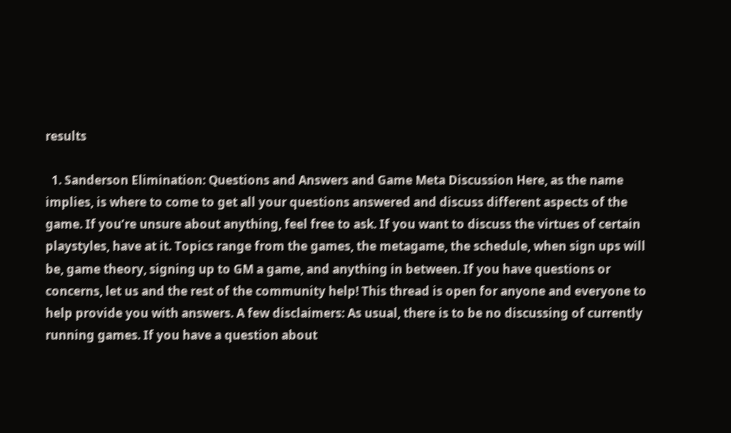results

  1. Sanderson Elimination: Questions and Answers and Game Meta Discussion Here, as the name implies, is where to come to get all your questions answered and discuss different aspects of the game. If you’re unsure about anything, feel free to ask. If you want to discuss the virtues of certain playstyles, have at it. Topics range from the games, the metagame, the schedule, when sign ups will be, game theory, signing up to GM a game, and anything in between. If you have questions or concerns, let us and the rest of the community help! This thread is open for anyone and everyone to help provide you with answers. A few disclaimers: As usual, there is to be no discussing of currently running games. If you have a question about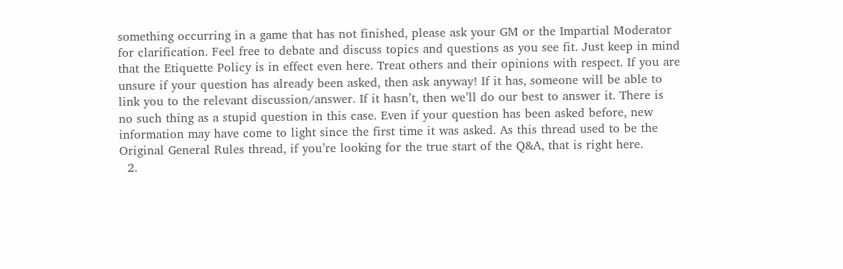something occurring in a game that has not finished, please ask your GM or the Impartial Moderator for clarification. Feel free to debate and discuss topics and questions as you see fit. Just keep in mind that the Etiquette Policy is in effect even here. Treat others and their opinions with respect. If you are unsure if your question has already been asked, then ask anyway! If it has, someone will be able to link you to the relevant discussion/answer. If it hasn’t, then we’ll do our best to answer it. There is no such thing as a stupid question in this case. Even if your question has been asked before, new information may have come to light since the first time it was asked. As this thread used to be the Original General Rules thread, if you’re looking for the true start of the Q&A, that is right here.
  2.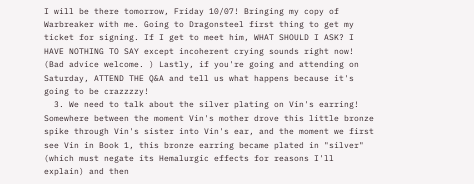I will be there tomorrow, Friday 10/07! Bringing my copy of Warbreaker with me. Going to Dragonsteel first thing to get my ticket for signing. If I get to meet him, WHAT SHOULD I ASK? I HAVE NOTHING TO SAY except incoherent crying sounds right now! (Bad advice welcome. ) Lastly, if you're going and attending on Saturday, ATTEND THE Q&A and tell us what happens because it's going to be crazzzzy!
  3. We need to talk about the silver plating on Vin's earring! Somewhere between the moment Vin's mother drove this little bronze spike through Vin's sister into Vin's ear, and the moment we first see Vin in Book 1, this bronze earring became plated in "silver" (which must negate its Hemalurgic effects for reasons I'll explain) and then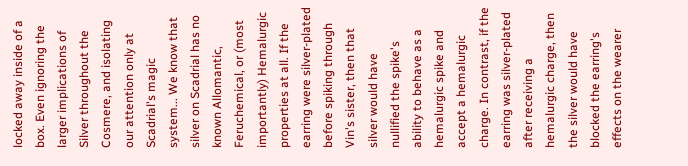locked away inside of a box. Even ignoring the larger implications of Silver throughout the Cosmere, and isolating our attention only at Scadrial's magic system... We know that silver on Scadrial has no known Allomantic, Feruchemical, or (most importantly) Hemalurgic properties at all. If the earring were silver-plated before spiking through Vin's sister, then that silver would have nullified the spike's ability to behave as a hemalurgic spike and accept a hemalurgic charge. In contrast, if the earring was silver-plated after receiving a hemalurgic charge, then the silver would have blocked the earring's effects on the wearer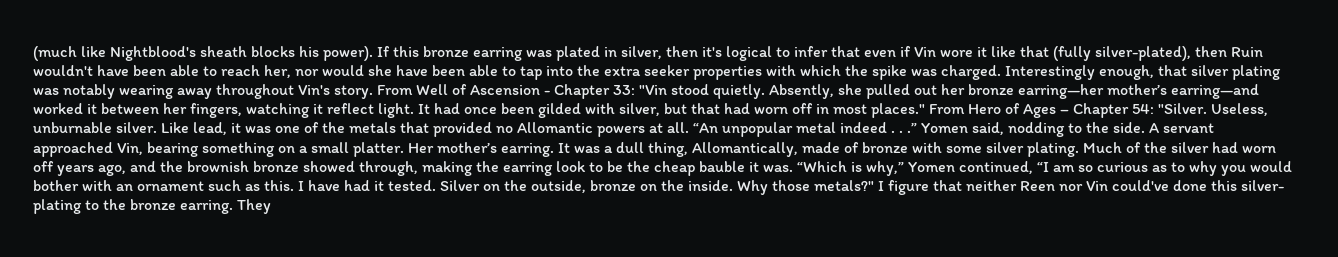(much like Nightblood's sheath blocks his power). If this bronze earring was plated in silver, then it's logical to infer that even if Vin wore it like that (fully silver-plated), then Ruin wouldn't have been able to reach her, nor would she have been able to tap into the extra seeker properties with which the spike was charged. Interestingly enough, that silver plating was notably wearing away throughout Vin's story. From Well of Ascension - Chapter 33: "Vin stood quietly. Absently, she pulled out her bronze earring—her mother’s earring—and worked it between her fingers, watching it reflect light. It had once been gilded with silver, but that had worn off in most places." From Hero of Ages – Chapter 54: "Silver. Useless, unburnable silver. Like lead, it was one of the metals that provided no Allomantic powers at all. “An unpopular metal indeed . . .” Yomen said, nodding to the side. A servant approached Vin, bearing something on a small platter. Her mother’s earring. It was a dull thing, Allomantically, made of bronze with some silver plating. Much of the silver had worn off years ago, and the brownish bronze showed through, making the earring look to be the cheap bauble it was. “Which is why,” Yomen continued, “I am so curious as to why you would bother with an ornament such as this. I have had it tested. Silver on the outside, bronze on the inside. Why those metals?" I figure that neither Reen nor Vin could've done this silver-plating to the bronze earring. They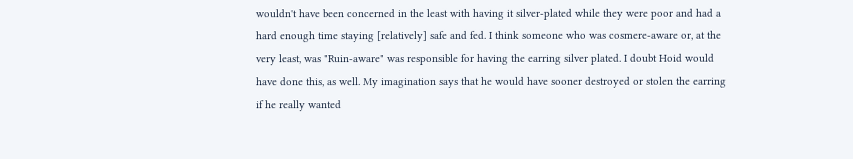wouldn't have been concerned in the least with having it silver-plated while they were poor and had a hard enough time staying [relatively] safe and fed. I think someone who was cosmere-aware or, at the very least, was "Ruin-aware" was responsible for having the earring silver plated. I doubt Hoid would have done this, as well. My imagination says that he would have sooner destroyed or stolen the earring if he really wanted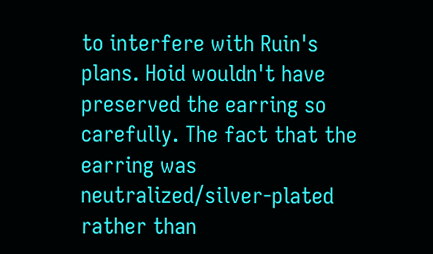to interfere with Ruin's plans. Hoid wouldn't have preserved the earring so carefully. The fact that the earring was neutralized/silver-plated rather than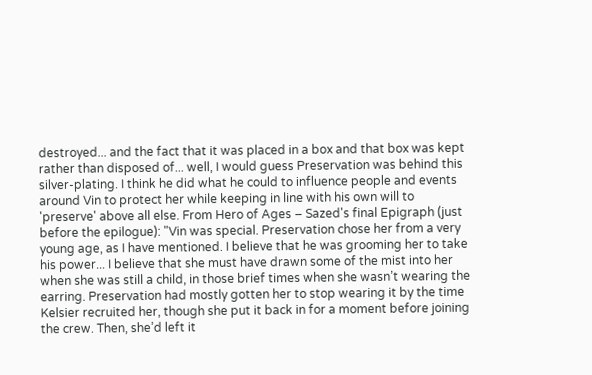destroyed... and the fact that it was placed in a box and that box was kept rather than disposed of... well, I would guess Preservation was behind this silver-plating. I think he did what he could to influence people and events around Vin to protect her while keeping in line with his own will to 'preserve' above all else. From Hero of Ages – Sazed's final Epigraph (just before the epilogue): "Vin was special. Preservation chose her from a very young age, as I have mentioned. I believe that he was grooming her to take his power... I believe that she must have drawn some of the mist into her when she was still a child, in those brief times when she wasn’t wearing the earring. Preservation had mostly gotten her to stop wearing it by the time Kelsier recruited her, though she put it back in for a moment before joining the crew. Then, she’d left it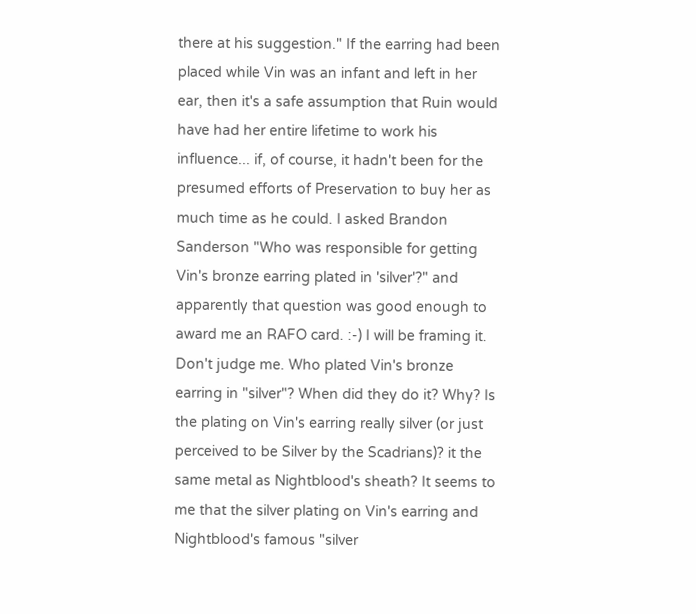there at his suggestion." If the earring had been placed while Vin was an infant and left in her ear, then it's a safe assumption that Ruin would have had her entire lifetime to work his influence... if, of course, it hadn't been for the presumed efforts of Preservation to buy her as much time as he could. I asked Brandon Sanderson "Who was responsible for getting Vin's bronze earring plated in 'silver'?" and apparently that question was good enough to award me an RAFO card. :-) I will be framing it. Don't judge me. Who plated Vin's bronze earring in "silver"? When did they do it? Why? Is the plating on Vin's earring really silver (or just perceived to be Silver by the Scadrians)? it the same metal as Nightblood's sheath? It seems to me that the silver plating on Vin's earring and Nightblood's famous "silver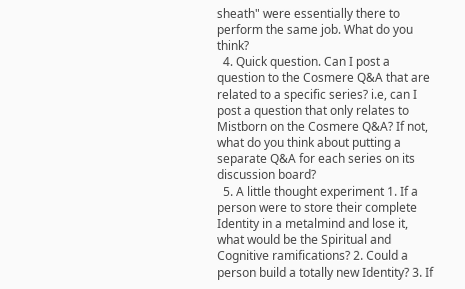sheath" were essentially there to perform the same job. What do you think?
  4. Quick question. Can I post a question to the Cosmere Q&A that are related to a specific series? i.e, can I post a question that only relates to Mistborn on the Cosmere Q&A? If not, what do you think about putting a separate Q&A for each series on its discussion board?
  5. A little thought experiment 1. If a person were to store their complete Identity in a metalmind and lose it, what would be the Spiritual and Cognitive ramifications? 2. Could a person build a totally new Identity? 3. If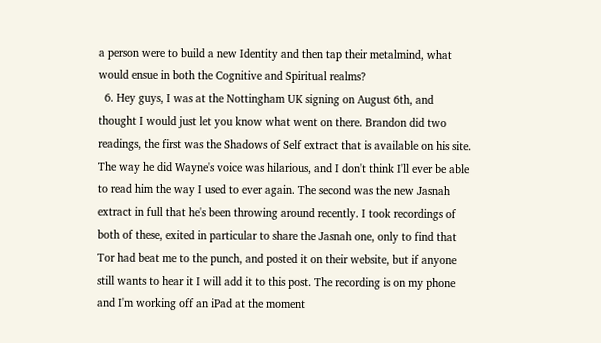a person were to build a new Identity and then tap their metalmind, what would ensue in both the Cognitive and Spiritual realms?
  6. Hey guys, I was at the Nottingham UK signing on August 6th, and thought I would just let you know what went on there. Brandon did two readings, the first was the Shadows of Self extract that is available on his site. The way he did Wayne's voice was hilarious, and I don't think I'll ever be able to read him the way I used to ever again. The second was the new Jasnah extract in full that he's been throwing around recently. I took recordings of both of these, exited in particular to share the Jasnah one, only to find that Tor had beat me to the punch, and posted it on their website, but if anyone still wants to hear it I will add it to this post. The recording is on my phone and I'm working off an iPad at the moment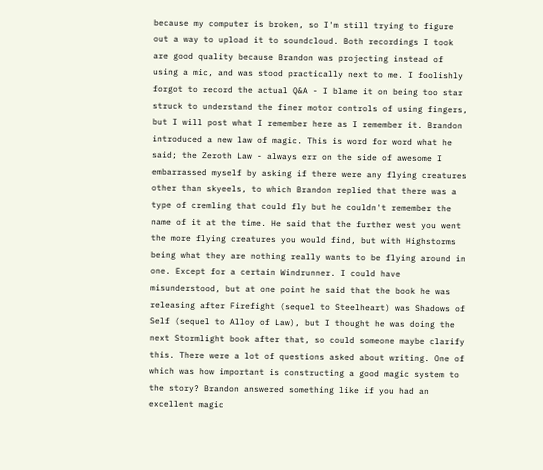because my computer is broken, so I'm still trying to figure out a way to upload it to soundcloud. Both recordings I took are good quality because Brandon was projecting instead of using a mic, and was stood practically next to me. I foolishly forgot to record the actual Q&A - I blame it on being too star struck to understand the finer motor controls of using fingers, but I will post what I remember here as I remember it. Brandon introduced a new law of magic. This is word for word what he said; the Zeroth Law - always err on the side of awesome I embarrassed myself by asking if there were any flying creatures other than skyeels, to which Brandon replied that there was a type of cremling that could fly but he couldn't remember the name of it at the time. He said that the further west you went the more flying creatures you would find, but with Highstorms being what they are nothing really wants to be flying around in one. Except for a certain Windrunner. I could have misunderstood, but at one point he said that the book he was releasing after Firefight (sequel to Steelheart) was Shadows of Self (sequel to Alloy of Law), but I thought he was doing the next Stormlight book after that, so could someone maybe clarify this. There were a lot of questions asked about writing. One of which was how important is constructing a good magic system to the story? Brandon answered something like if you had an excellent magic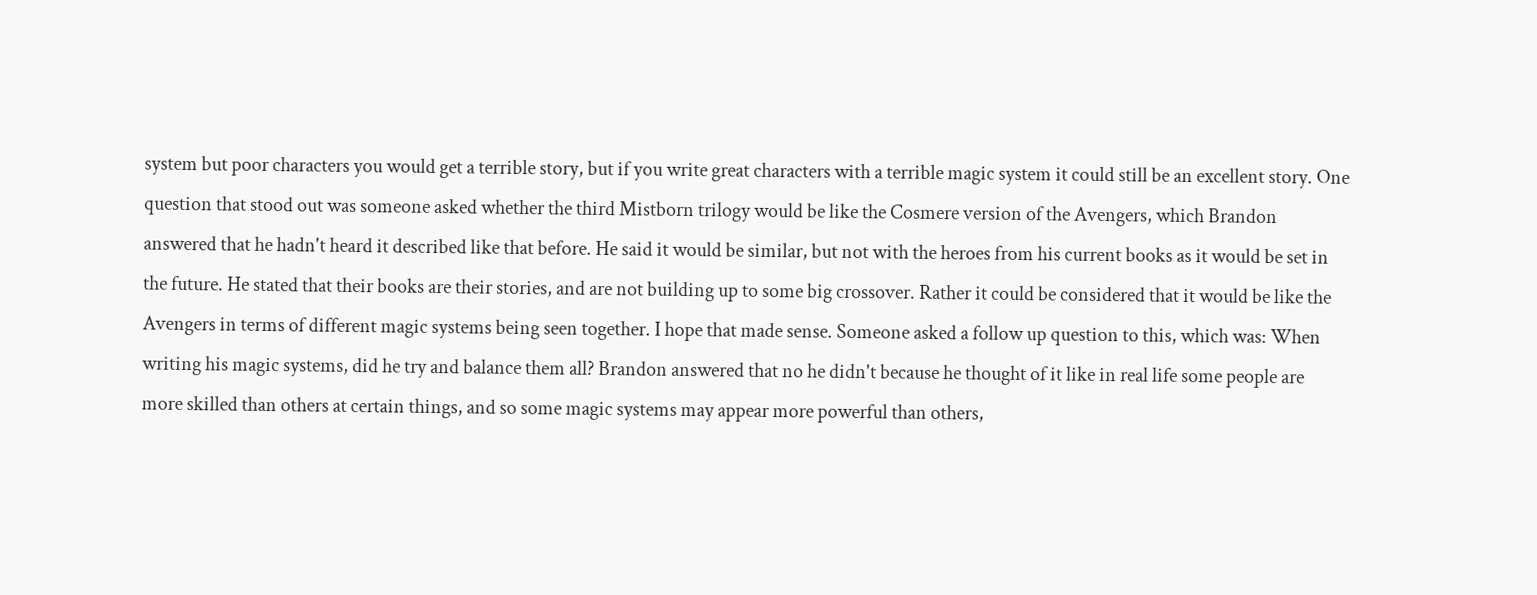system but poor characters you would get a terrible story, but if you write great characters with a terrible magic system it could still be an excellent story. One question that stood out was someone asked whether the third Mistborn trilogy would be like the Cosmere version of the Avengers, which Brandon answered that he hadn't heard it described like that before. He said it would be similar, but not with the heroes from his current books as it would be set in the future. He stated that their books are their stories, and are not building up to some big crossover. Rather it could be considered that it would be like the Avengers in terms of different magic systems being seen together. I hope that made sense. Someone asked a follow up question to this, which was: When writing his magic systems, did he try and balance them all? Brandon answered that no he didn't because he thought of it like in real life some people are more skilled than others at certain things, and so some magic systems may appear more powerful than others,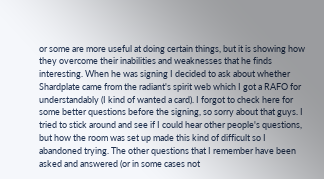or some are more useful at doing certain things, but it is showing how they overcome their inabilities and weaknesses that he finds interesting. When he was signing I decided to ask about whether Shardplate came from the radiant's spirit web which I got a RAFO for understandably (I kind of wanted a card). I forgot to check here for some better questions before the signing, so sorry about that guys. I tried to stick around and see if I could hear other people's questions, but how the room was set up made this kind of difficult so I abandoned trying. The other questions that I remember have been asked and answered (or in some cases not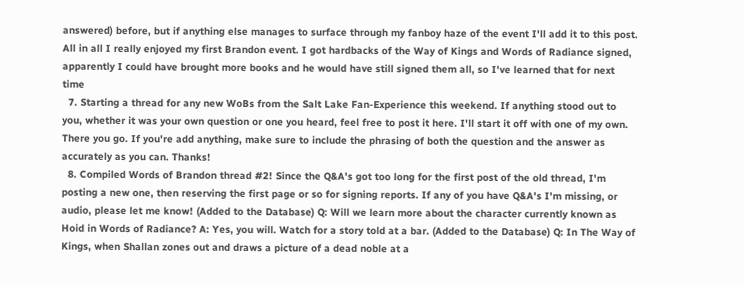answered) before, but if anything else manages to surface through my fanboy haze of the event I'll add it to this post. All in all I really enjoyed my first Brandon event. I got hardbacks of the Way of Kings and Words of Radiance signed, apparently I could have brought more books and he would have still signed them all, so I've learned that for next time
  7. Starting a thread for any new WoBs from the Salt Lake Fan-Experience this weekend. If anything stood out to you, whether it was your own question or one you heard, feel free to post it here. I'll start it off with one of my own. There you go. If you're add anything, make sure to include the phrasing of both the question and the answer as accurately as you can. Thanks!
  8. Compiled Words of Brandon thread #2! Since the Q&A's got too long for the first post of the old thread, I'm posting a new one, then reserving the first page or so for signing reports. If any of you have Q&A's I'm missing, or audio, please let me know! (Added to the Database) Q: Will we learn more about the character currently known as Hoid in Words of Radiance? A: Yes, you will. Watch for a story told at a bar. (Added to the Database) Q: In The Way of Kings, when Shallan zones out and draws a picture of a dead noble at a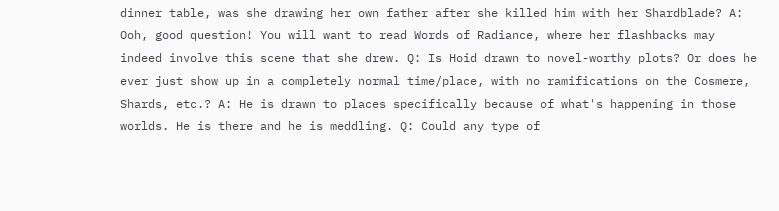dinner table, was she drawing her own father after she killed him with her Shardblade? A: Ooh, good question! You will want to read Words of Radiance, where her flashbacks may indeed involve this scene that she drew. Q: Is Hoid drawn to novel-worthy plots? Or does he ever just show up in a completely normal time/place, with no ramifications on the Cosmere, Shards, etc.? A: He is drawn to places specifically because of what's happening in those worlds. He is there and he is meddling. Q: Could any type of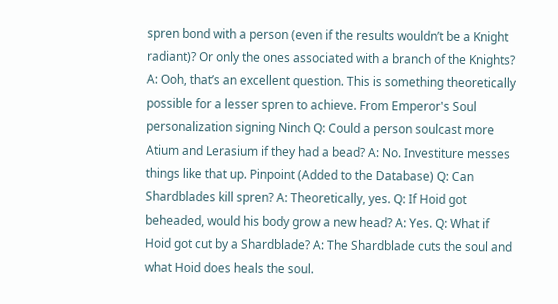spren bond with a person (even if the results wouldn’t be a Knight radiant)? Or only the ones associated with a branch of the Knights? A: Ooh, that’s an excellent question. This is something theoretically possible for a lesser spren to achieve. From Emperor's Soul personalization signing Ninch Q: Could a person soulcast more Atium and Lerasium if they had a bead? A: No. Investiture messes things like that up. Pinpoint (Added to the Database) Q: Can Shardblades kill spren? A: Theoretically, yes. Q: If Hoid got beheaded, would his body grow a new head? A: Yes. Q: What if Hoid got cut by a Shardblade? A: The Shardblade cuts the soul and what Hoid does heals the soul.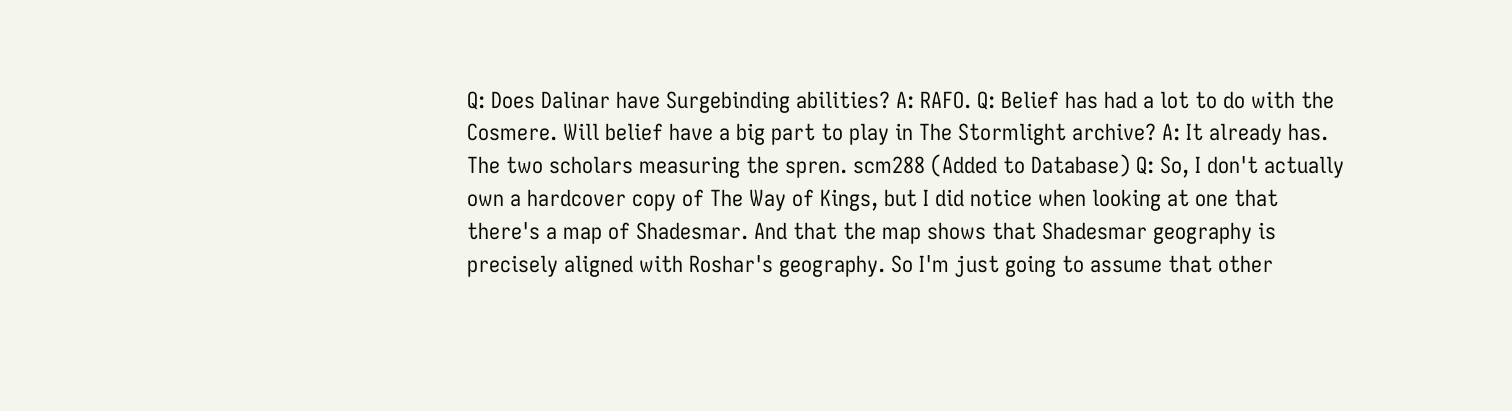Q: Does Dalinar have Surgebinding abilities? A: RAFO. Q: Belief has had a lot to do with the Cosmere. Will belief have a big part to play in The Stormlight archive? A: It already has. The two scholars measuring the spren. scm288 (Added to Database) Q: So, I don't actually own a hardcover copy of The Way of Kings, but I did notice when looking at one that there's a map of Shadesmar. And that the map shows that Shadesmar geography is precisely aligned with Roshar's geography. So I'm just going to assume that other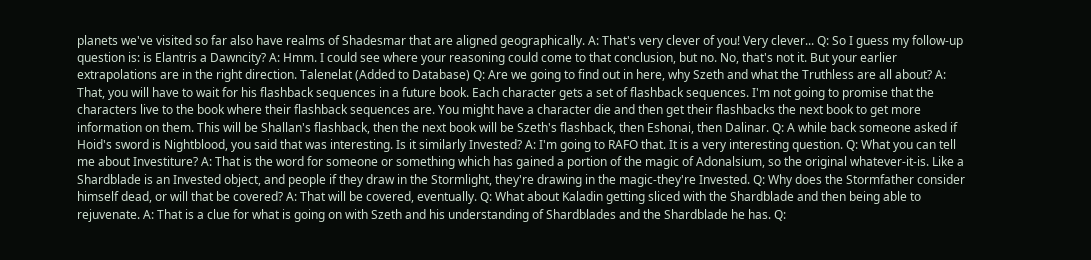planets we've visited so far also have realms of Shadesmar that are aligned geographically. A: That's very clever of you! Very clever... Q: So I guess my follow-up question is: is Elantris a Dawncity? A: Hmm. I could see where your reasoning could come to that conclusion, but no. No, that's not it. But your earlier extrapolations are in the right direction. Talenelat (Added to Database) Q: Are we going to find out in here, why Szeth and what the Truthless are all about? A: That, you will have to wait for his flashback sequences in a future book. Each character gets a set of flashback sequences. I'm not going to promise that the characters live to the book where their flashback sequences are. You might have a character die and then get their flashbacks the next book to get more information on them. This will be Shallan's flashback, then the next book will be Szeth's flashback, then Eshonai, then Dalinar. Q: A while back someone asked if Hoid's sword is Nightblood, you said that was interesting. Is it similarly Invested? A: I'm going to RAFO that. It is a very interesting question. Q: What you can tell me about Investiture? A: That is the word for someone or something which has gained a portion of the magic of Adonalsium, so the original whatever-it-is. Like a Shardblade is an Invested object, and people if they draw in the Stormlight, they're drawing in the magic-they're Invested. Q: Why does the Stormfather consider himself dead, or will that be covered? A: That will be covered, eventually. Q: What about Kaladin getting sliced with the Shardblade and then being able to rejuvenate. A: That is a clue for what is going on with Szeth and his understanding of Shardblades and the Shardblade he has. Q: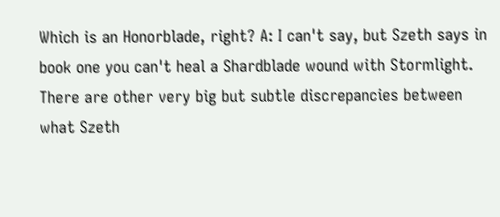Which is an Honorblade, right? A: I can't say, but Szeth says in book one you can't heal a Shardblade wound with Stormlight. There are other very big but subtle discrepancies between what Szeth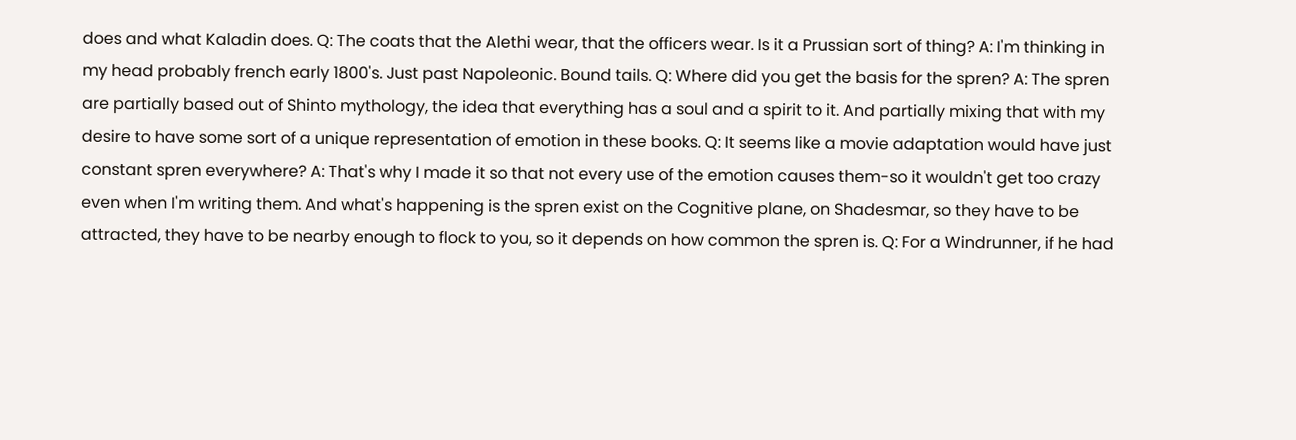does and what Kaladin does. Q: The coats that the Alethi wear, that the officers wear. Is it a Prussian sort of thing? A: I'm thinking in my head probably french early 1800's. Just past Napoleonic. Bound tails. Q: Where did you get the basis for the spren? A: The spren are partially based out of Shinto mythology, the idea that everything has a soul and a spirit to it. And partially mixing that with my desire to have some sort of a unique representation of emotion in these books. Q: It seems like a movie adaptation would have just constant spren everywhere? A: That's why I made it so that not every use of the emotion causes them-so it wouldn't get too crazy even when I'm writing them. And what's happening is the spren exist on the Cognitive plane, on Shadesmar, so they have to be attracted, they have to be nearby enough to flock to you, so it depends on how common the spren is. Q: For a Windrunner, if he had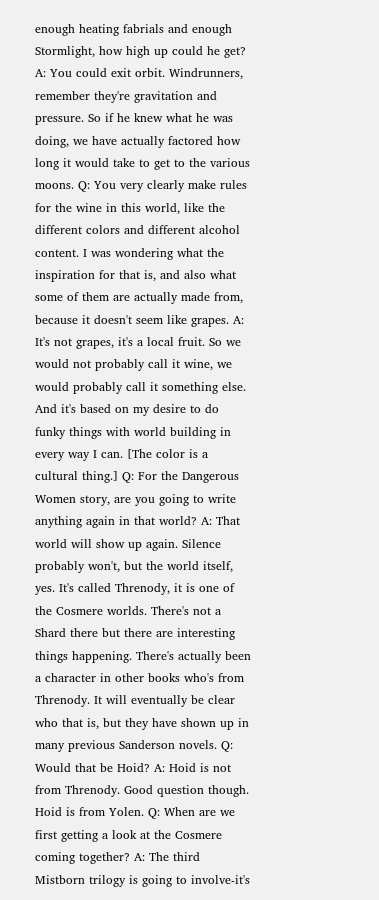enough heating fabrials and enough Stormlight, how high up could he get? A: You could exit orbit. Windrunners, remember they're gravitation and pressure. So if he knew what he was doing, we have actually factored how long it would take to get to the various moons. Q: You very clearly make rules for the wine in this world, like the different colors and different alcohol content. I was wondering what the inspiration for that is, and also what some of them are actually made from, because it doesn't seem like grapes. A: It's not grapes, it's a local fruit. So we would not probably call it wine, we would probably call it something else. And it's based on my desire to do funky things with world building in every way I can. [The color is a cultural thing.] Q: For the Dangerous Women story, are you going to write anything again in that world? A: That world will show up again. Silence probably won't, but the world itself, yes. It's called Threnody, it is one of the Cosmere worlds. There's not a Shard there but there are interesting things happening. There's actually been a character in other books who's from Threnody. It will eventually be clear who that is, but they have shown up in many previous Sanderson novels. Q: Would that be Hoid? A: Hoid is not from Threnody. Good question though. Hoid is from Yolen. Q: When are we first getting a look at the Cosmere coming together? A: The third Mistborn trilogy is going to involve-it's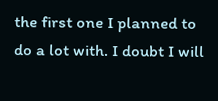the first one I planned to do a lot with. I doubt I will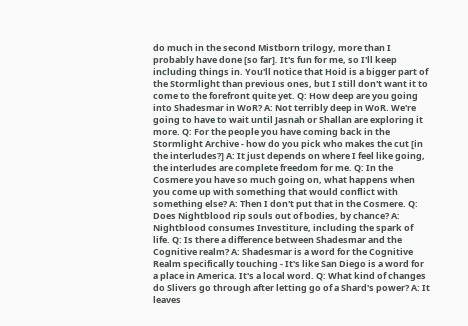do much in the second Mistborn trilogy, more than I probably have done [so far]. It's fun for me, so I'll keep including things in. You'll notice that Hoid is a bigger part of the Stormlight than previous ones, but I still don't want it to come to the forefront quite yet. Q: How deep are you going into Shadesmar in WoR? A: Not terribly deep in WoR. We're going to have to wait until Jasnah or Shallan are exploring it more. Q: For the people you have coming back in the Stormlight Archive - how do you pick who makes the cut [in the interludes?] A: It just depends on where I feel like going, the interludes are complete freedom for me. Q: In the Cosmere you have so much going on, what happens when you come up with something that would conflict with something else? A: Then I don't put that in the Cosmere. Q: Does Nightblood rip souls out of bodies, by chance? A: Nightblood consumes Investiture, including the spark of life. Q: Is there a difference between Shadesmar and the Cognitive realm? A: Shadesmar is a word for the Cognitive Realm specifically touching - It's like San Diego is a word for a place in America. It's a local word. Q: What kind of changes do Slivers go through after letting go of a Shard's power? A: It leaves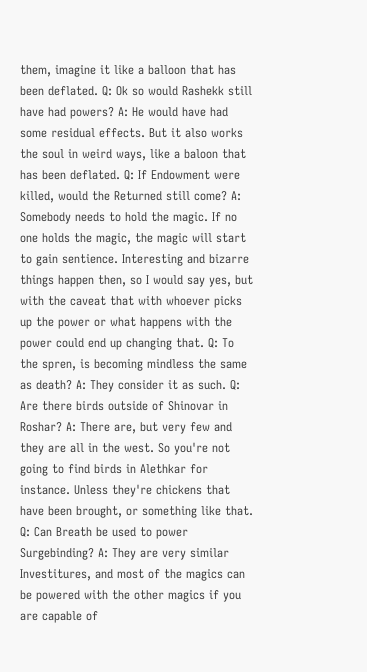them, imagine it like a balloon that has been deflated. Q: Ok so would Rashekk still have had powers? A: He would have had some residual effects. But it also works the soul in weird ways, like a baloon that has been deflated. Q: If Endowment were killed, would the Returned still come? A: Somebody needs to hold the magic. If no one holds the magic, the magic will start to gain sentience. Interesting and bizarre things happen then, so I would say yes, but with the caveat that with whoever picks up the power or what happens with the power could end up changing that. Q: To the spren, is becoming mindless the same as death? A: They consider it as such. Q: Are there birds outside of Shinovar in Roshar? A: There are, but very few and they are all in the west. So you're not going to find birds in Alethkar for instance. Unless they're chickens that have been brought, or something like that. Q: Can Breath be used to power Surgebinding? A: They are very similar Investitures, and most of the magics can be powered with the other magics if you are capable of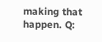making that happen. Q: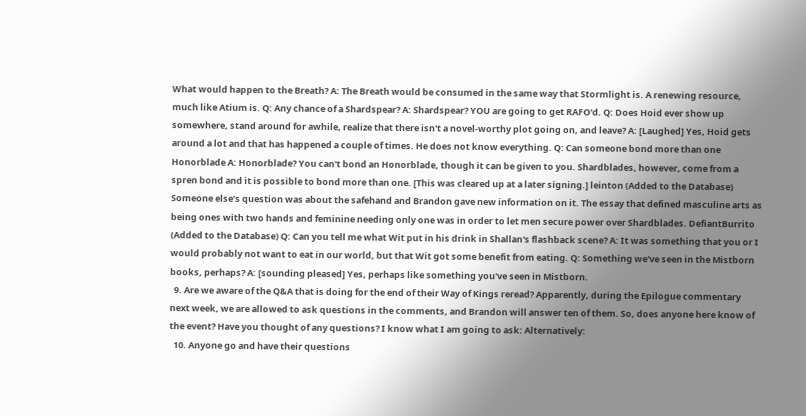What would happen to the Breath? A: The Breath would be consumed in the same way that Stormlight is. A renewing resource, much like Atium is. Q: Any chance of a Shardspear? A: Shardspear? YOU are going to get RAFO'd. Q: Does Hoid ever show up somewhere, stand around for awhile, realize that there isn't a novel-worthy plot going on, and leave? A: [Laughed] Yes, Hoid gets around a lot and that has happened a couple of times. He does not know everything. Q: Can someone bond more than one Honorblade A: Honorblade? You can't bond an Honorblade, though it can be given to you. Shardblades, however, come from a spren bond and it is possible to bond more than one. [This was cleared up at a later signing.] leinton (Added to the Database) Someone else’s question was about the safehand and Brandon gave new information on it. The essay that defined masculine arts as being ones with two hands and feminine needing only one was in order to let men secure power over Shardblades. DefiantBurrito (Added to the Database) Q: Can you tell me what Wit put in his drink in Shallan's flashback scene? A: It was something that you or I would probably not want to eat in our world, but that Wit got some benefit from eating. Q: Something we've seen in the Mistborn books, perhaps? A: [sounding pleased] Yes, perhaps like something you've seen in Mistborn.
  9. Are we aware of the Q&A that is doing for the end of their Way of Kings reread? Apparently, during the Epilogue commentary next week, we are allowed to ask questions in the comments, and Brandon will answer ten of them. So, does anyone here know of the event? Have you thought of any questions? I know what I am going to ask: Alternatively:
  10. Anyone go and have their questions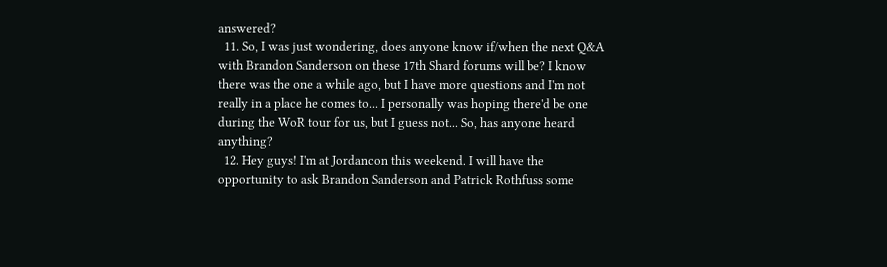answered?
  11. So, I was just wondering, does anyone know if/when the next Q&A with Brandon Sanderson on these 17th Shard forums will be? I know there was the one a while ago, but I have more questions and I'm not really in a place he comes to... I personally was hoping there'd be one during the WoR tour for us, but I guess not... So, has anyone heard anything?
  12. Hey guys! I'm at Jordancon this weekend. I will have the opportunity to ask Brandon Sanderson and Patrick Rothfuss some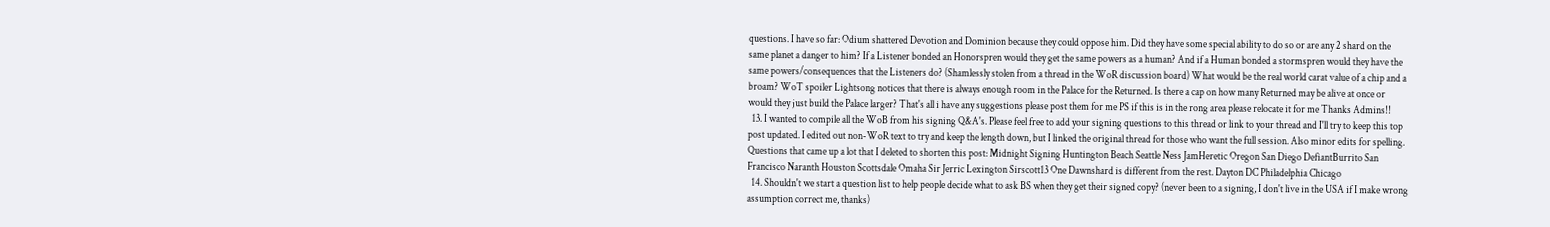questions. I have so far: Odium shattered Devotion and Dominion because they could oppose him. Did they have some special ability to do so or are any 2 shard on the same planet a danger to him? If a Listener bonded an Honorspren would they get the same powers as a human? And if a Human bonded a stormspren would they have the same powers/consequences that the Listeners do? (Shamlessly stolen from a thread in the WoR discussion board) What would be the real world carat value of a chip and a broam? WoT spoiler Lightsong notices that there is always enough room in the Palace for the Returned. Is there a cap on how many Returned may be alive at once or would they just build the Palace larger? That's all i have any suggestions please post them for me PS if this is in the rong area please relocate it for me Thanks Admins!!
  13. I wanted to compile all the WoB from his signing Q&A's. Please feel free to add your signing questions to this thread or link to your thread and I'll try to keep this top post updated. I edited out non-WoR text to try and keep the length down, but I linked the original thread for those who want the full session. Also minor edits for spelling. Questions that came up a lot that I deleted to shorten this post: Midnight Signing Huntington Beach Seattle Ness JamHeretic Oregon San Diego DefiantBurrito San Francisco Naranth Houston Scottsdale Omaha Sir Jerric Lexington Sirscott13 One Dawnshard is different from the rest. Dayton DC Philadelphia Chicago
  14. Shouldn't we start a question list to help people decide what to ask BS when they get their signed copy? (never been to a signing, I don't live in the USA if I make wrong assumption correct me, thanks)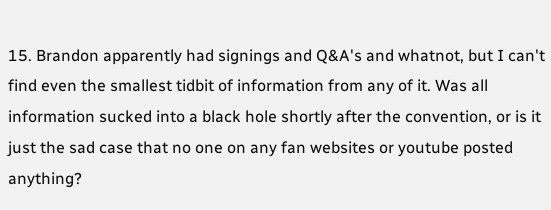15. Brandon apparently had signings and Q&A's and whatnot, but I can't find even the smallest tidbit of information from any of it. Was all information sucked into a black hole shortly after the convention, or is it just the sad case that no one on any fan websites or youtube posted anything?